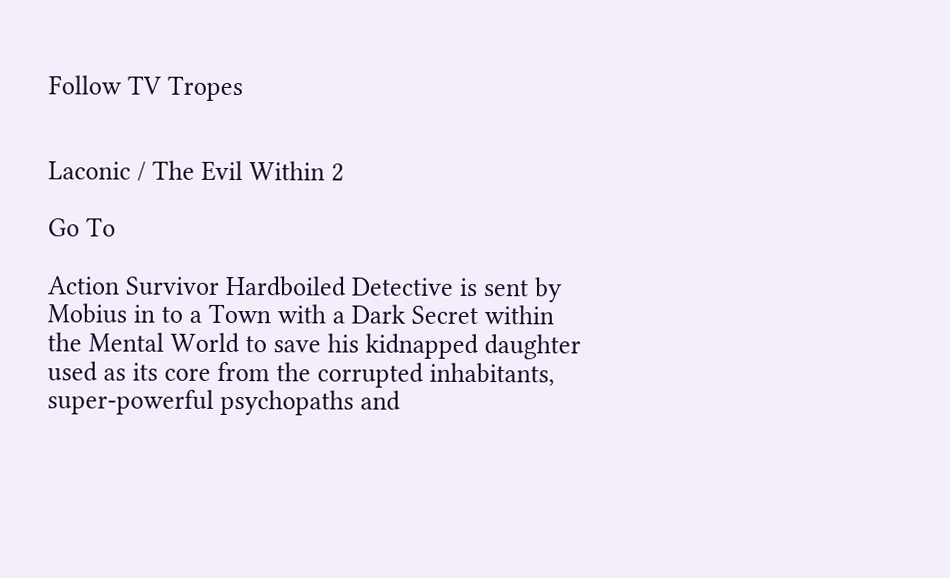Follow TV Tropes


Laconic / The Evil Within 2

Go To

Action Survivor Hardboiled Detective is sent by Mobius in to a Town with a Dark Secret within the Mental World to save his kidnapped daughter used as its core from the corrupted inhabitants, super-powerful psychopaths and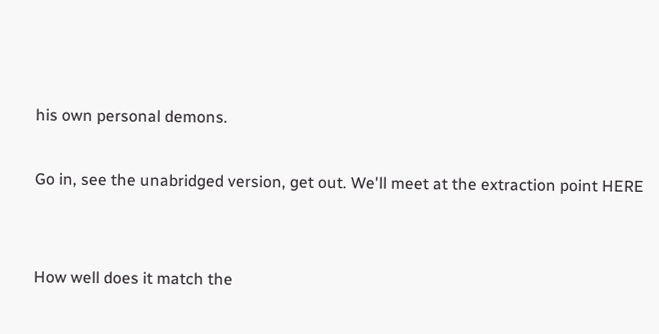his own personal demons.

Go in, see the unabridged version, get out. We'll meet at the extraction point HERE


How well does it match the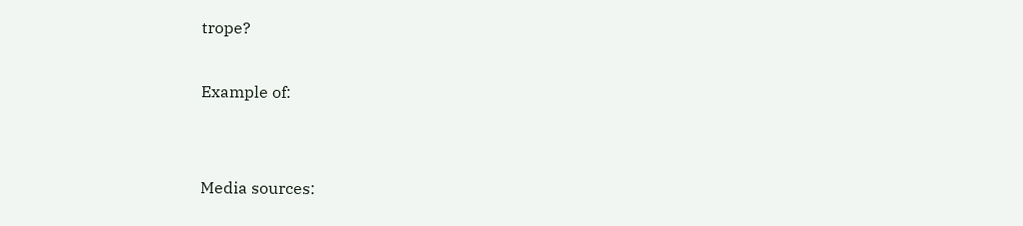trope?

Example of:


Media sources: